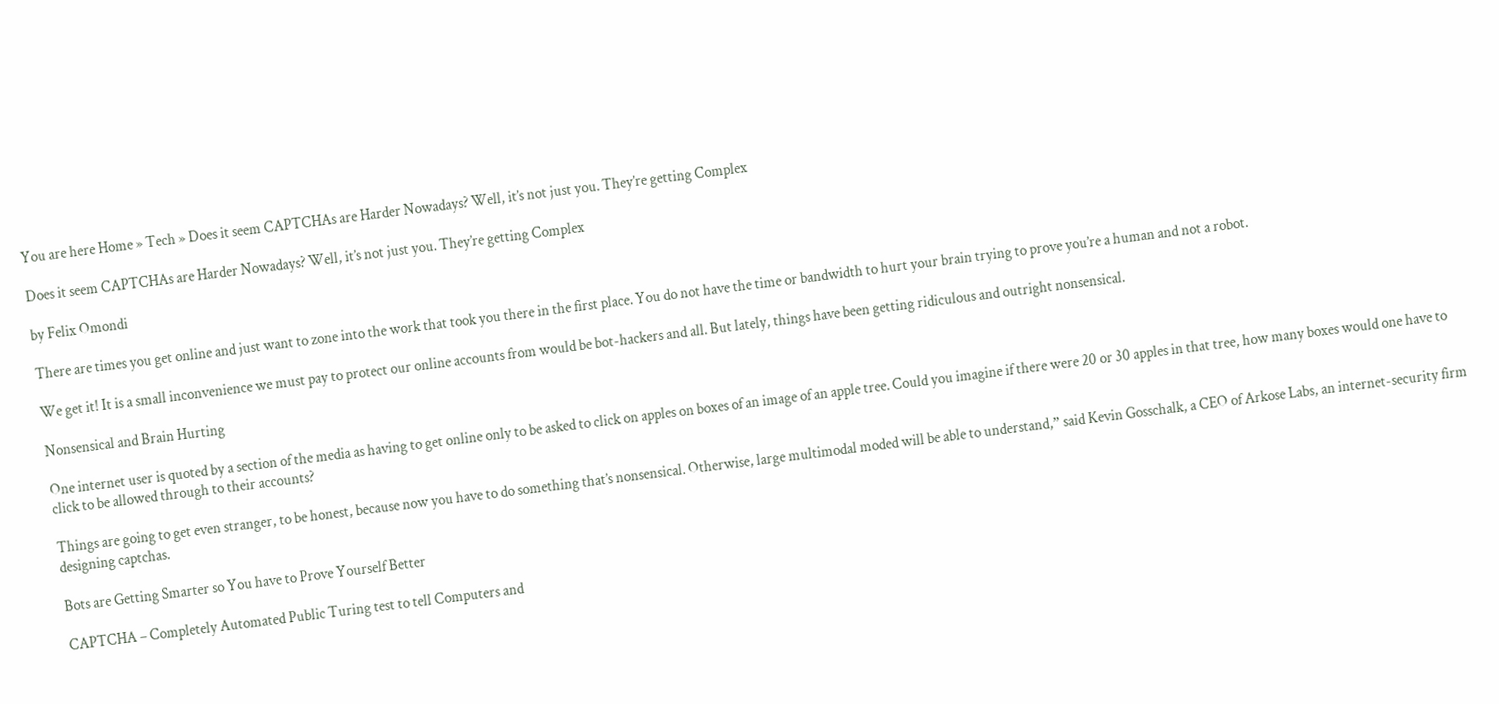You are here Home » Tech » Does it seem CAPTCHAs are Harder Nowadays? Well, it’s not just you. They’re getting Complex

Does it seem CAPTCHAs are Harder Nowadays? Well, it’s not just you. They’re getting Complex

by Felix Omondi

There are times you get online and just want to zone into the work that took you there in the first place. You do not have the time or bandwidth to hurt your brain trying to prove you’re a human and not a robot.

We get it! It is a small inconvenience we must pay to protect our online accounts from would be bot-hackers and all. But lately, things have been getting ridiculous and outright nonsensical.

Nonsensical and Brain Hurting

One internet user is quoted by a section of the media as having to get online only to be asked to click on apples on boxes of an image of an apple tree. Could you imagine if there were 20 or 30 apples in that tree, how many boxes would one have to click to be allowed through to their accounts?

Things are going to get even stranger, to be honest, because now you have to do something that’s nonsensical. Otherwise, large multimodal moded will be able to understand,” said Kevin Gosschalk, a CEO of Arkose Labs, an internet-security firm designing captchas.

Bots are Getting Smarter so You have to Prove Yourself Better

CAPTCHA – Completely Automated Public Turing test to tell Computers and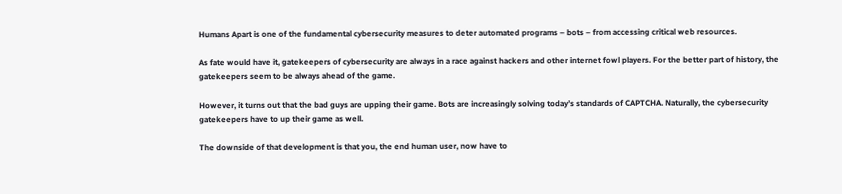Humans Apart is one of the fundamental cybersecurity measures to deter automated programs – bots – from accessing critical web resources.

As fate would have it, gatekeepers of cybersecurity are always in a race against hackers and other internet fowl players. For the better part of history, the gatekeepers seem to be always ahead of the game.

However, it turns out that the bad guys are upping their game. Bots are increasingly solving today’s standards of CAPTCHA. Naturally, the cybersecurity gatekeepers have to up their game as well.

The downside of that development is that you, the end human user, now have to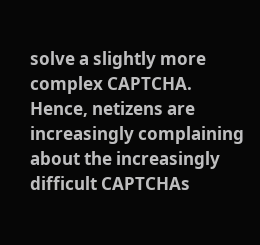solve a slightly more complex CAPTCHA. Hence, netizens are increasingly complaining about the increasingly difficult CAPTCHAs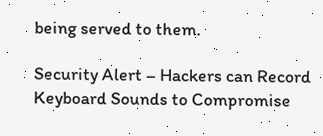being served to them.

Security Alert – Hackers can Record Keyboard Sounds to Compromise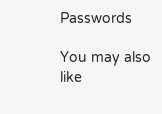Passwords

You may also like